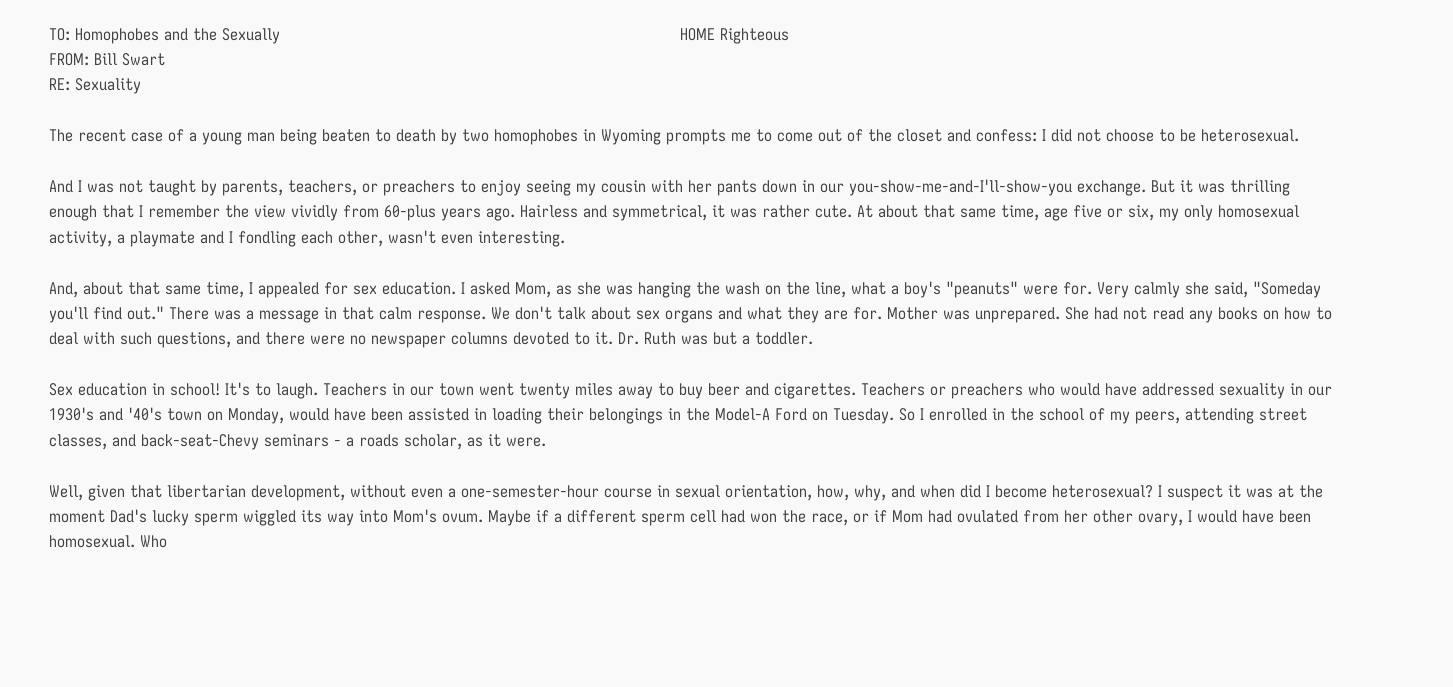TO: Homophobes and the Sexually                                                                                HOME Righteous
FROM: Bill Swart
RE: Sexuality

The recent case of a young man being beaten to death by two homophobes in Wyoming prompts me to come out of the closet and confess: I did not choose to be heterosexual.

And I was not taught by parents, teachers, or preachers to enjoy seeing my cousin with her pants down in our you-show-me-and-I'll-show-you exchange. But it was thrilling enough that I remember the view vividly from 60-plus years ago. Hairless and symmetrical, it was rather cute. At about that same time, age five or six, my only homosexual activity, a playmate and I fondling each other, wasn't even interesting.

And, about that same time, I appealed for sex education. I asked Mom, as she was hanging the wash on the line, what a boy's "peanuts" were for. Very calmly she said, "Someday you'll find out." There was a message in that calm response. We don't talk about sex organs and what they are for. Mother was unprepared. She had not read any books on how to deal with such questions, and there were no newspaper columns devoted to it. Dr. Ruth was but a toddler.

Sex education in school! It's to laugh. Teachers in our town went twenty miles away to buy beer and cigarettes. Teachers or preachers who would have addressed sexuality in our 1930's and '40's town on Monday, would have been assisted in loading their belongings in the Model-A Ford on Tuesday. So I enrolled in the school of my peers, attending street classes, and back-seat-Chevy seminars - a roads scholar, as it were.

Well, given that libertarian development, without even a one-semester-hour course in sexual orientation, how, why, and when did I become heterosexual? I suspect it was at the moment Dad's lucky sperm wiggled its way into Mom's ovum. Maybe if a different sperm cell had won the race, or if Mom had ovulated from her other ovary, I would have been homosexual. Who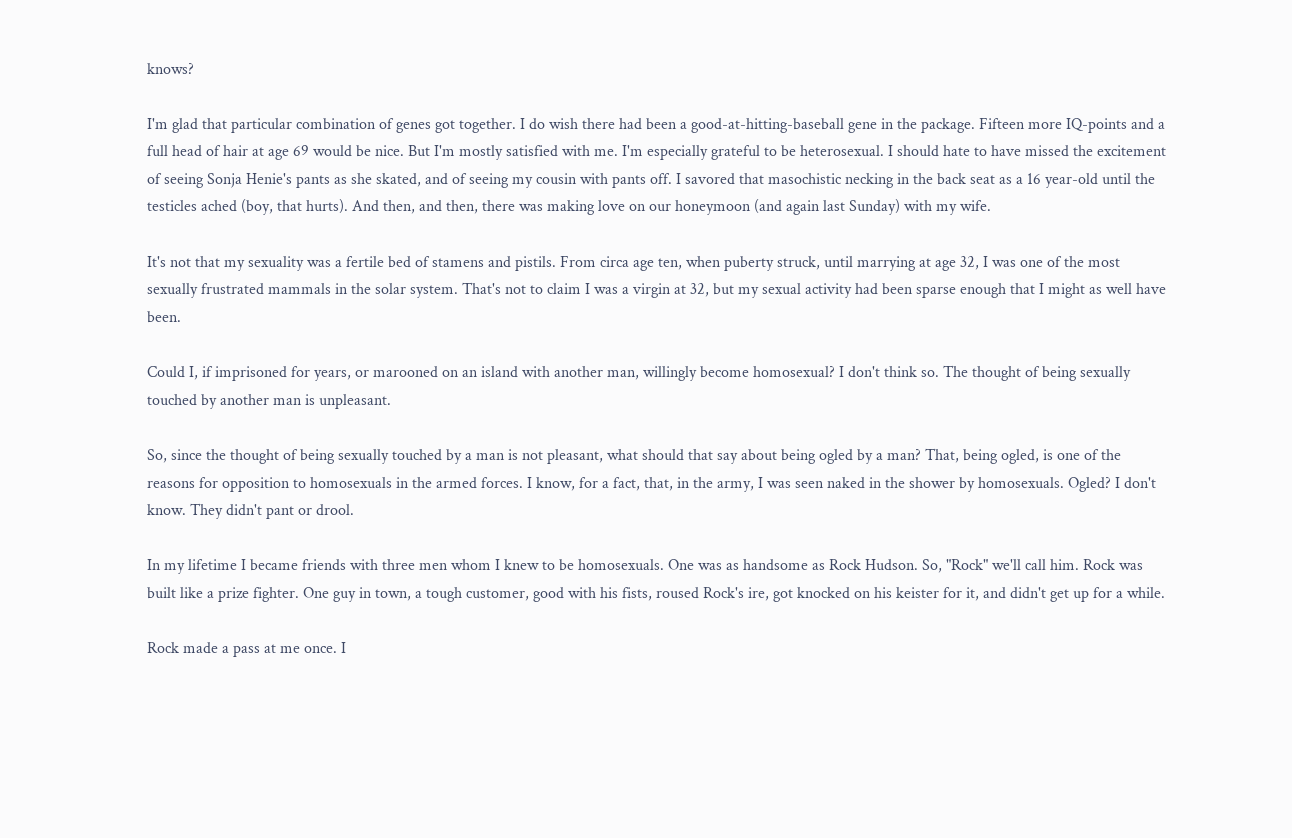knows?

I'm glad that particular combination of genes got together. I do wish there had been a good-at-hitting-baseball gene in the package. Fifteen more IQ-points and a full head of hair at age 69 would be nice. But I'm mostly satisfied with me. I'm especially grateful to be heterosexual. I should hate to have missed the excitement of seeing Sonja Henie's pants as she skated, and of seeing my cousin with pants off. I savored that masochistic necking in the back seat as a 16 year-old until the testicles ached (boy, that hurts). And then, and then, there was making love on our honeymoon (and again last Sunday) with my wife.

It's not that my sexuality was a fertile bed of stamens and pistils. From circa age ten, when puberty struck, until marrying at age 32, I was one of the most sexually frustrated mammals in the solar system. That's not to claim I was a virgin at 32, but my sexual activity had been sparse enough that I might as well have been.

Could I, if imprisoned for years, or marooned on an island with another man, willingly become homosexual? I don't think so. The thought of being sexually touched by another man is unpleasant.

So, since the thought of being sexually touched by a man is not pleasant, what should that say about being ogled by a man? That, being ogled, is one of the reasons for opposition to homosexuals in the armed forces. I know, for a fact, that, in the army, I was seen naked in the shower by homosexuals. Ogled? I don't know. They didn't pant or drool.

In my lifetime I became friends with three men whom I knew to be homosexuals. One was as handsome as Rock Hudson. So, "Rock" we'll call him. Rock was built like a prize fighter. One guy in town, a tough customer, good with his fists, roused Rock's ire, got knocked on his keister for it, and didn't get up for a while.

Rock made a pass at me once. I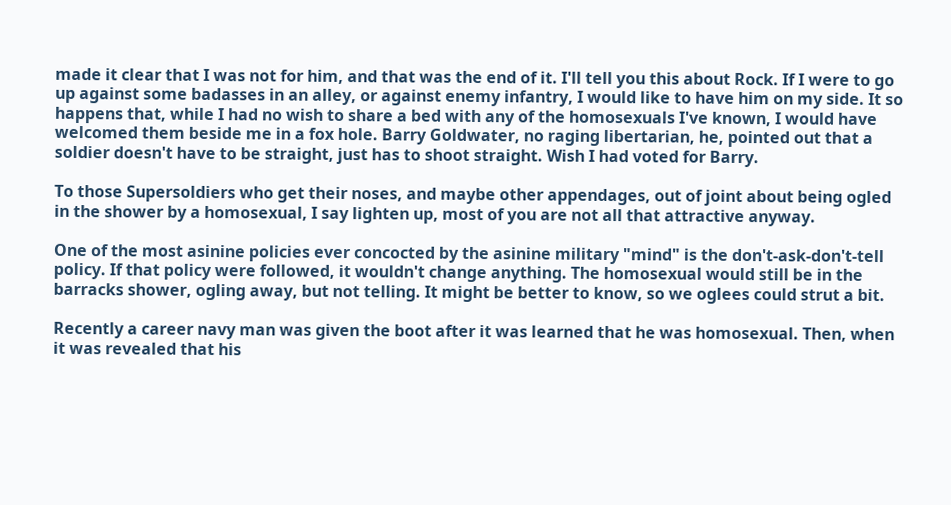made it clear that I was not for him, and that was the end of it. I'll tell you this about Rock. If I were to go up against some badasses in an alley, or against enemy infantry, I would like to have him on my side. It so happens that, while I had no wish to share a bed with any of the homosexuals I've known, I would have welcomed them beside me in a fox hole. Barry Goldwater, no raging libertarian, he, pointed out that a soldier doesn't have to be straight, just has to shoot straight. Wish I had voted for Barry.

To those Supersoldiers who get their noses, and maybe other appendages, out of joint about being ogled in the shower by a homosexual, I say lighten up, most of you are not all that attractive anyway.

One of the most asinine policies ever concocted by the asinine military "mind" is the don't-ask-don't-tell policy. If that policy were followed, it wouldn't change anything. The homosexual would still be in the barracks shower, ogling away, but not telling. It might be better to know, so we oglees could strut a bit.

Recently a career navy man was given the boot after it was learned that he was homosexual. Then, when it was revealed that his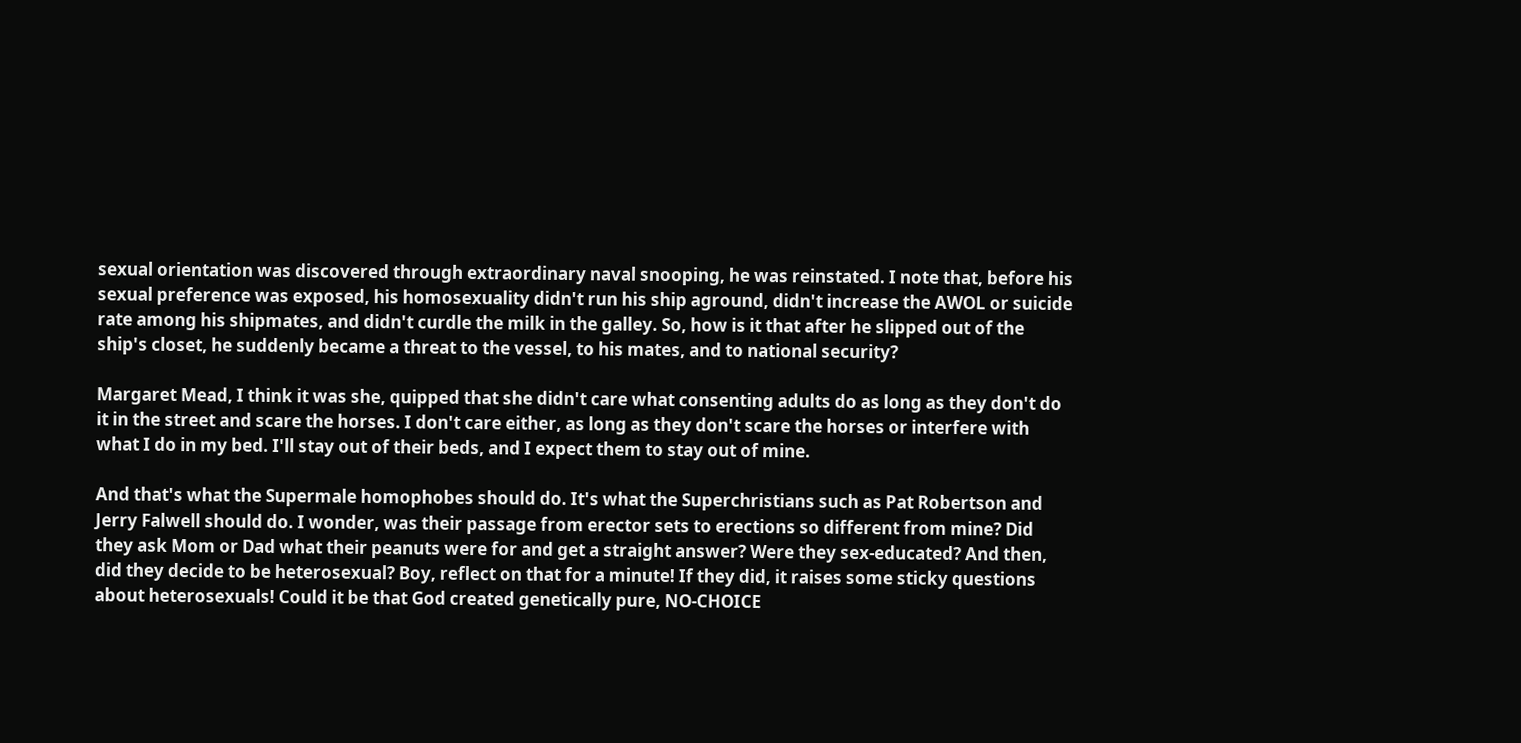sexual orientation was discovered through extraordinary naval snooping, he was reinstated. I note that, before his sexual preference was exposed, his homosexuality didn't run his ship aground, didn't increase the AWOL or suicide rate among his shipmates, and didn't curdle the milk in the galley. So, how is it that after he slipped out of the ship's closet, he suddenly became a threat to the vessel, to his mates, and to national security?

Margaret Mead, I think it was she, quipped that she didn't care what consenting adults do as long as they don't do it in the street and scare the horses. I don't care either, as long as they don't scare the horses or interfere with what I do in my bed. I'll stay out of their beds, and I expect them to stay out of mine.

And that's what the Supermale homophobes should do. It's what the Superchristians such as Pat Robertson and Jerry Falwell should do. I wonder, was their passage from erector sets to erections so different from mine? Did they ask Mom or Dad what their peanuts were for and get a straight answer? Were they sex-educated? And then, did they decide to be heterosexual? Boy, reflect on that for a minute! If they did, it raises some sticky questions about heterosexuals! Could it be that God created genetically pure, NO-CHOICE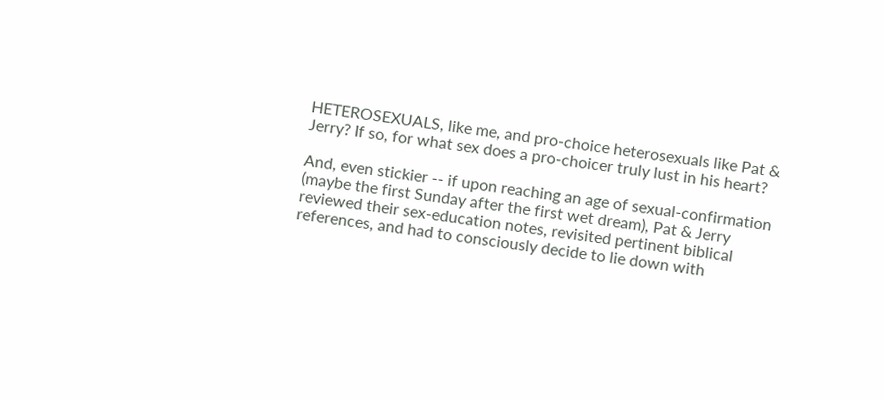HETEROSEXUALS, like me, and pro-choice heterosexuals like Pat & Jerry? If so, for what sex does a pro-choicer truly lust in his heart?

And, even stickier -- if upon reaching an age of sexual-confirmation (maybe the first Sunday after the first wet dream), Pat & Jerry reviewed their sex-education notes, revisited pertinent biblical references, and had to consciously decide to lie down with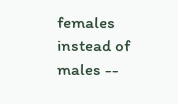females instead of males --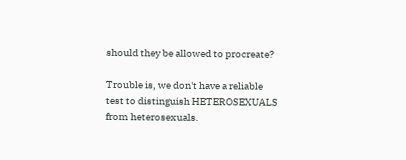should they be allowed to procreate?

Trouble is, we don't have a reliable test to distinguish HETEROSEXUALS from heterosexuals.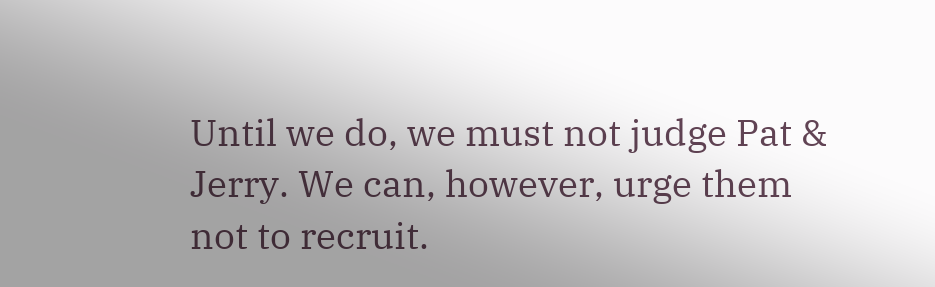Until we do, we must not judge Pat & Jerry. We can, however, urge them not to recruit.